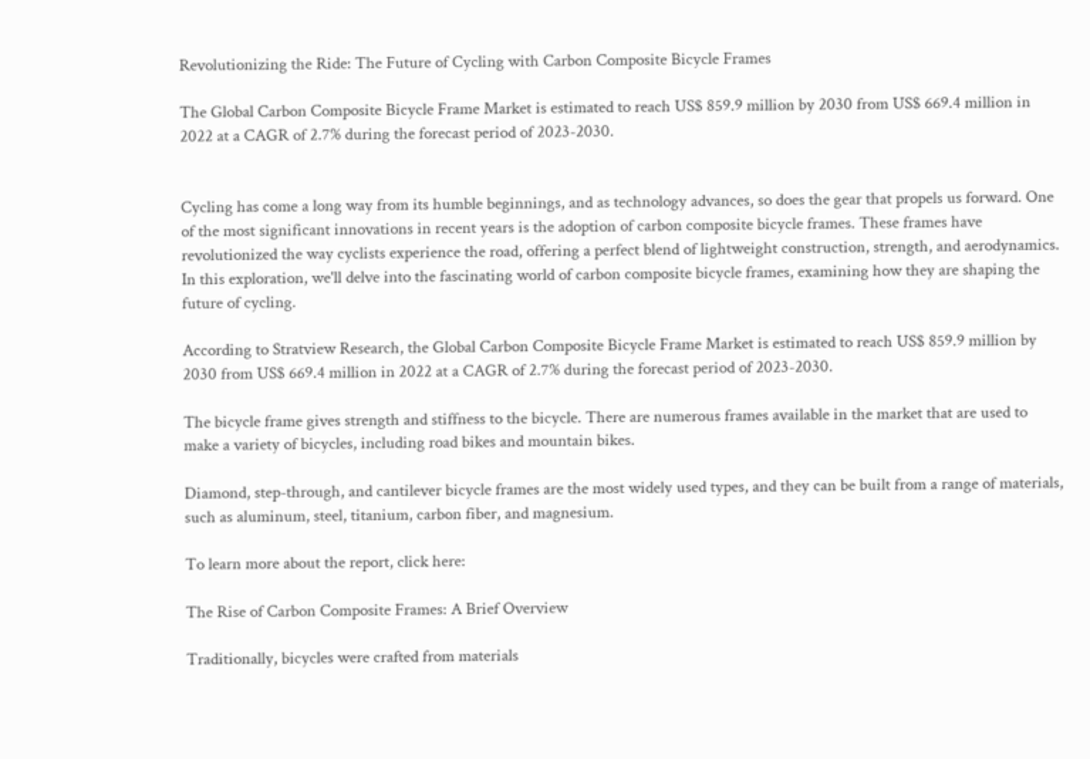Revolutionizing the Ride: The Future of Cycling with Carbon Composite Bicycle Frames

The Global Carbon Composite Bicycle Frame Market is estimated to reach US$ 859.9 million by 2030 from US$ 669.4 million in 2022 at a CAGR of 2.7% during the forecast period of 2023-2030.


Cycling has come a long way from its humble beginnings, and as technology advances, so does the gear that propels us forward. One of the most significant innovations in recent years is the adoption of carbon composite bicycle frames. These frames have revolutionized the way cyclists experience the road, offering a perfect blend of lightweight construction, strength, and aerodynamics. In this exploration, we'll delve into the fascinating world of carbon composite bicycle frames, examining how they are shaping the future of cycling.

According to Stratview Research, the Global Carbon Composite Bicycle Frame Market is estimated to reach US$ 859.9 million by 2030 from US$ 669.4 million in 2022 at a CAGR of 2.7% during the forecast period of 2023-2030.

The bicycle frame gives strength and stiffness to the bicycle. There are numerous frames available in the market that are used to make a variety of bicycles, including road bikes and mountain bikes.

Diamond, step-through, and cantilever bicycle frames are the most widely used types, and they can be built from a range of materials, such as aluminum, steel, titanium, carbon fiber, and magnesium.

To learn more about the report, click here:

The Rise of Carbon Composite Frames: A Brief Overview

Traditionally, bicycles were crafted from materials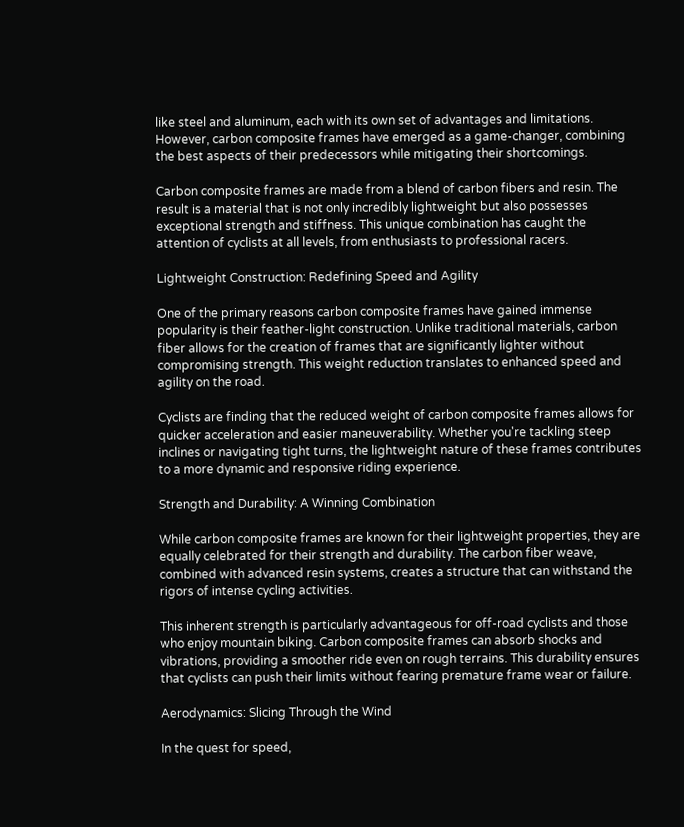like steel and aluminum, each with its own set of advantages and limitations. However, carbon composite frames have emerged as a game-changer, combining the best aspects of their predecessors while mitigating their shortcomings.

Carbon composite frames are made from a blend of carbon fibers and resin. The result is a material that is not only incredibly lightweight but also possesses exceptional strength and stiffness. This unique combination has caught the attention of cyclists at all levels, from enthusiasts to professional racers.

Lightweight Construction: Redefining Speed and Agility

One of the primary reasons carbon composite frames have gained immense popularity is their feather-light construction. Unlike traditional materials, carbon fiber allows for the creation of frames that are significantly lighter without compromising strength. This weight reduction translates to enhanced speed and agility on the road.

Cyclists are finding that the reduced weight of carbon composite frames allows for quicker acceleration and easier maneuverability. Whether you're tackling steep inclines or navigating tight turns, the lightweight nature of these frames contributes to a more dynamic and responsive riding experience.

Strength and Durability: A Winning Combination

While carbon composite frames are known for their lightweight properties, they are equally celebrated for their strength and durability. The carbon fiber weave, combined with advanced resin systems, creates a structure that can withstand the rigors of intense cycling activities.

This inherent strength is particularly advantageous for off-road cyclists and those who enjoy mountain biking. Carbon composite frames can absorb shocks and vibrations, providing a smoother ride even on rough terrains. This durability ensures that cyclists can push their limits without fearing premature frame wear or failure.

Aerodynamics: Slicing Through the Wind

In the quest for speed,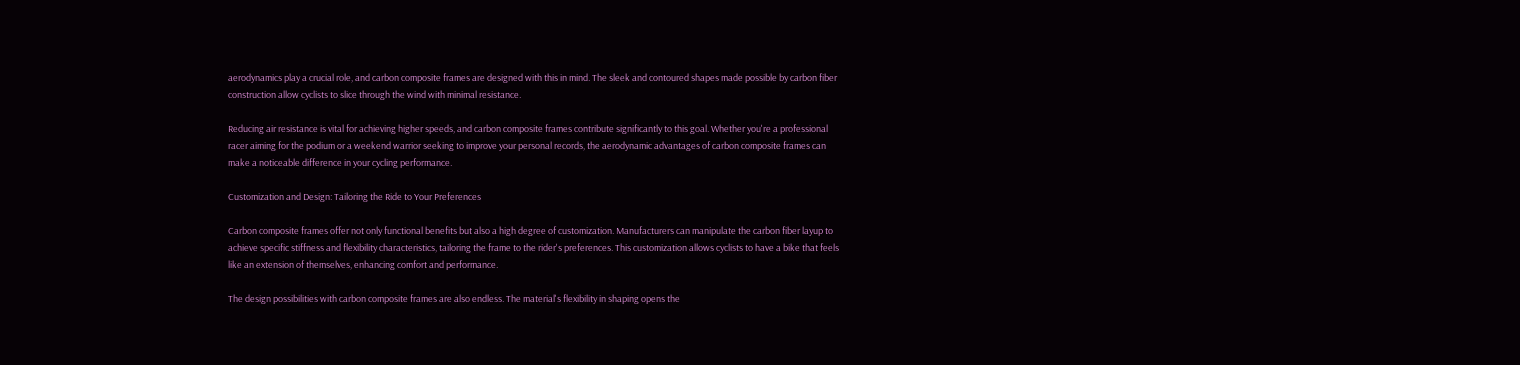aerodynamics play a crucial role, and carbon composite frames are designed with this in mind. The sleek and contoured shapes made possible by carbon fiber construction allow cyclists to slice through the wind with minimal resistance.

Reducing air resistance is vital for achieving higher speeds, and carbon composite frames contribute significantly to this goal. Whether you're a professional racer aiming for the podium or a weekend warrior seeking to improve your personal records, the aerodynamic advantages of carbon composite frames can make a noticeable difference in your cycling performance.

Customization and Design: Tailoring the Ride to Your Preferences

Carbon composite frames offer not only functional benefits but also a high degree of customization. Manufacturers can manipulate the carbon fiber layup to achieve specific stiffness and flexibility characteristics, tailoring the frame to the rider's preferences. This customization allows cyclists to have a bike that feels like an extension of themselves, enhancing comfort and performance.

The design possibilities with carbon composite frames are also endless. The material's flexibility in shaping opens the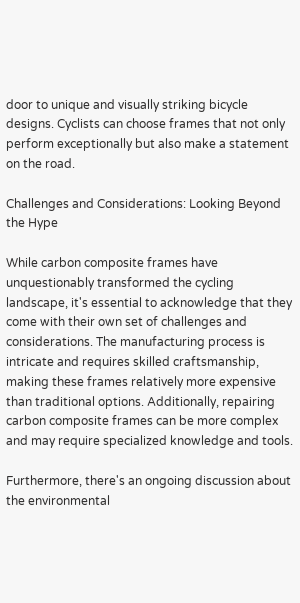door to unique and visually striking bicycle designs. Cyclists can choose frames that not only perform exceptionally but also make a statement on the road.

Challenges and Considerations: Looking Beyond the Hype

While carbon composite frames have unquestionably transformed the cycling landscape, it's essential to acknowledge that they come with their own set of challenges and considerations. The manufacturing process is intricate and requires skilled craftsmanship, making these frames relatively more expensive than traditional options. Additionally, repairing carbon composite frames can be more complex and may require specialized knowledge and tools.

Furthermore, there's an ongoing discussion about the environmental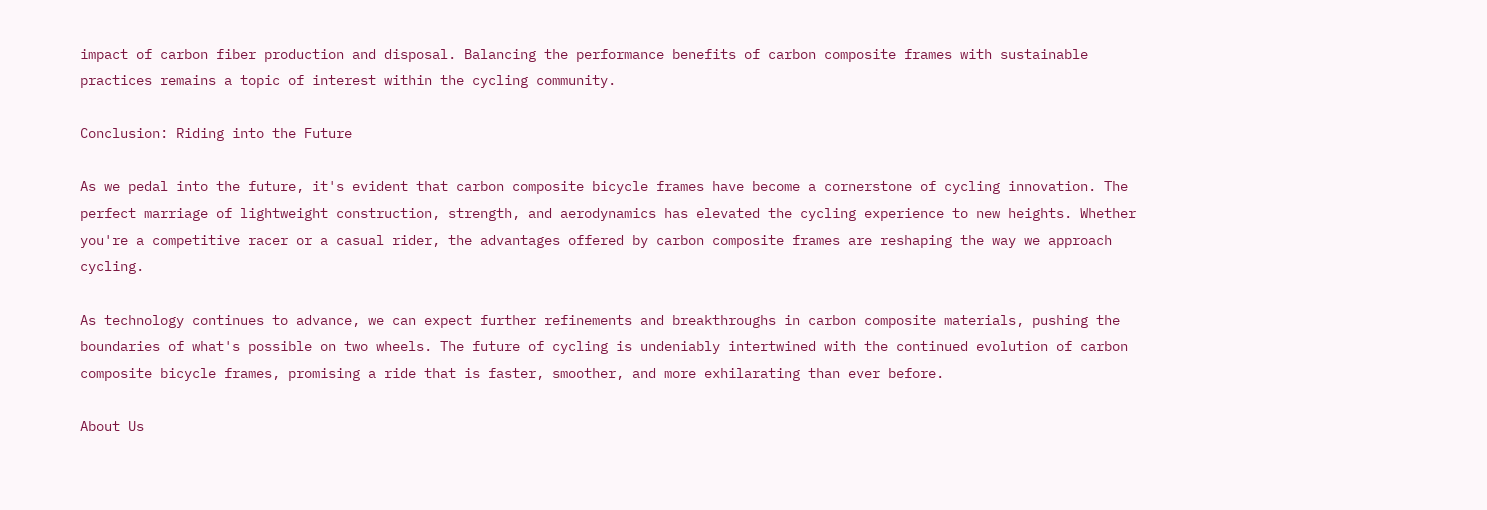impact of carbon fiber production and disposal. Balancing the performance benefits of carbon composite frames with sustainable practices remains a topic of interest within the cycling community.

Conclusion: Riding into the Future

As we pedal into the future, it's evident that carbon composite bicycle frames have become a cornerstone of cycling innovation. The perfect marriage of lightweight construction, strength, and aerodynamics has elevated the cycling experience to new heights. Whether you're a competitive racer or a casual rider, the advantages offered by carbon composite frames are reshaping the way we approach cycling.

As technology continues to advance, we can expect further refinements and breakthroughs in carbon composite materials, pushing the boundaries of what's possible on two wheels. The future of cycling is undeniably intertwined with the continued evolution of carbon composite bicycle frames, promising a ride that is faster, smoother, and more exhilarating than ever before.

About Us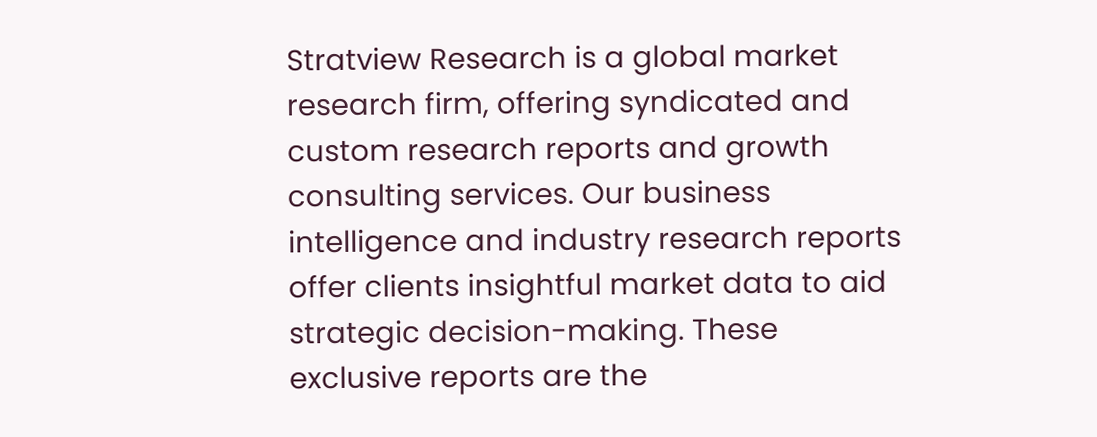Stratview Research is a global market research firm, offering syndicated and custom research reports and growth consulting services. Our business intelligence and industry research reports offer clients insightful market data to aid strategic decision-making. These exclusive reports are the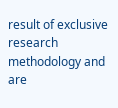result of exclusive research methodology and are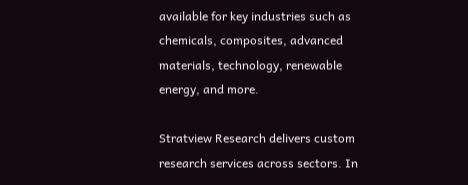available for key industries such as chemicals, composites, advanced materials, technology, renewable energy, and more.

Stratview Research delivers custom research services across sectors. In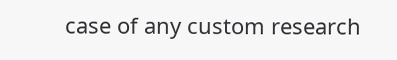case of any custom research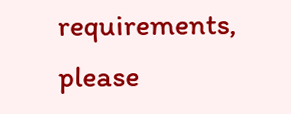requirements, please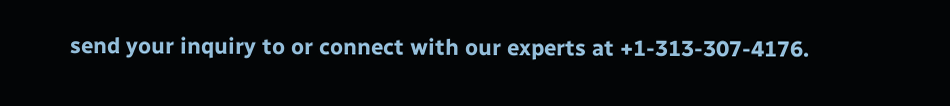send your inquiry to or connect with our experts at +1-313-307-4176.